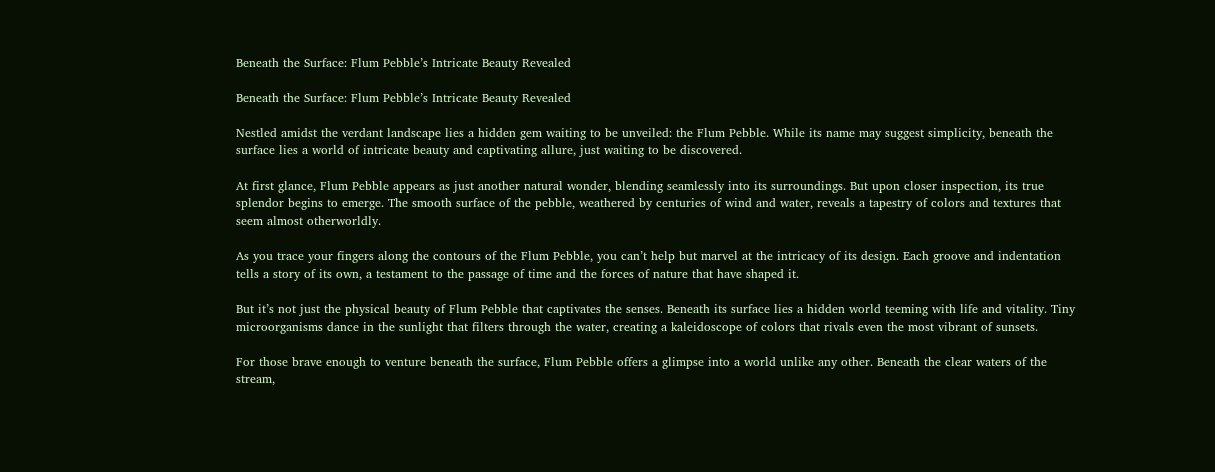Beneath the Surface: Flum Pebble’s Intricate Beauty Revealed

Beneath the Surface: Flum Pebble’s Intricate Beauty Revealed

Nestled amidst the verdant landscape lies a hidden gem waiting to be unveiled: the Flum Pebble. While its name may suggest simplicity, beneath the surface lies a world of intricate beauty and captivating allure, just waiting to be discovered.

At first glance, Flum Pebble appears as just another natural wonder, blending seamlessly into its surroundings. But upon closer inspection, its true splendor begins to emerge. The smooth surface of the pebble, weathered by centuries of wind and water, reveals a tapestry of colors and textures that seem almost otherworldly.

As you trace your fingers along the contours of the Flum Pebble, you can’t help but marvel at the intricacy of its design. Each groove and indentation tells a story of its own, a testament to the passage of time and the forces of nature that have shaped it.

But it’s not just the physical beauty of Flum Pebble that captivates the senses. Beneath its surface lies a hidden world teeming with life and vitality. Tiny microorganisms dance in the sunlight that filters through the water, creating a kaleidoscope of colors that rivals even the most vibrant of sunsets.

For those brave enough to venture beneath the surface, Flum Pebble offers a glimpse into a world unlike any other. Beneath the clear waters of the stream,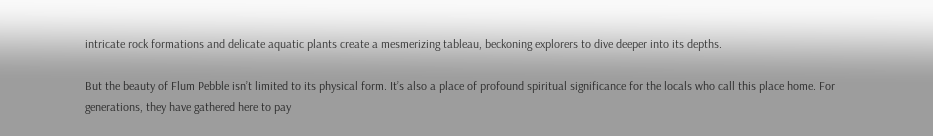intricate rock formations and delicate aquatic plants create a mesmerizing tableau, beckoning explorers to dive deeper into its depths.

But the beauty of Flum Pebble isn’t limited to its physical form. It’s also a place of profound spiritual significance for the locals who call this place home. For generations, they have gathered here to pay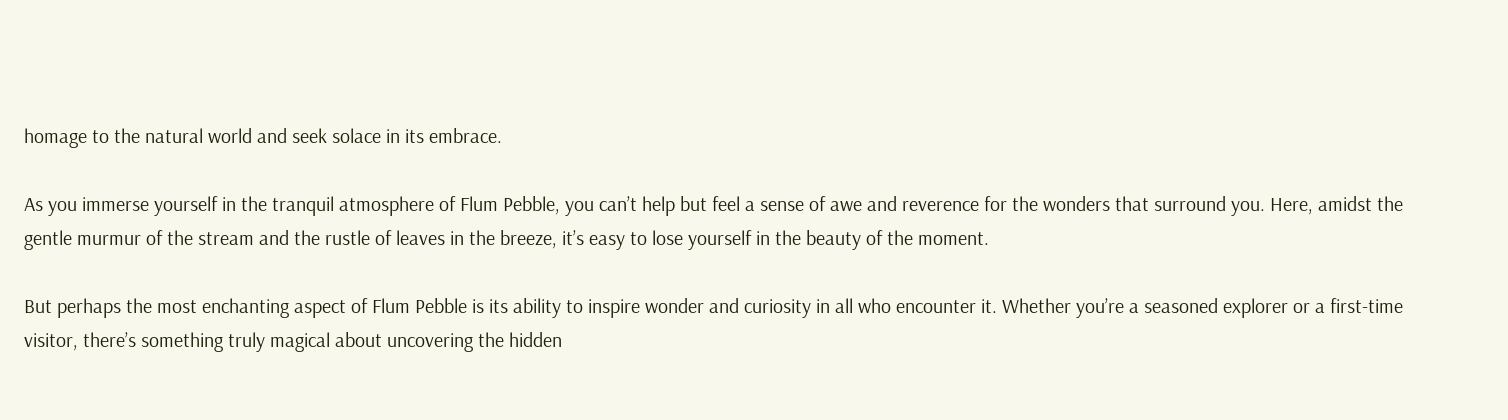homage to the natural world and seek solace in its embrace.

As you immerse yourself in the tranquil atmosphere of Flum Pebble, you can’t help but feel a sense of awe and reverence for the wonders that surround you. Here, amidst the gentle murmur of the stream and the rustle of leaves in the breeze, it’s easy to lose yourself in the beauty of the moment.

But perhaps the most enchanting aspect of Flum Pebble is its ability to inspire wonder and curiosity in all who encounter it. Whether you’re a seasoned explorer or a first-time visitor, there’s something truly magical about uncovering the hidden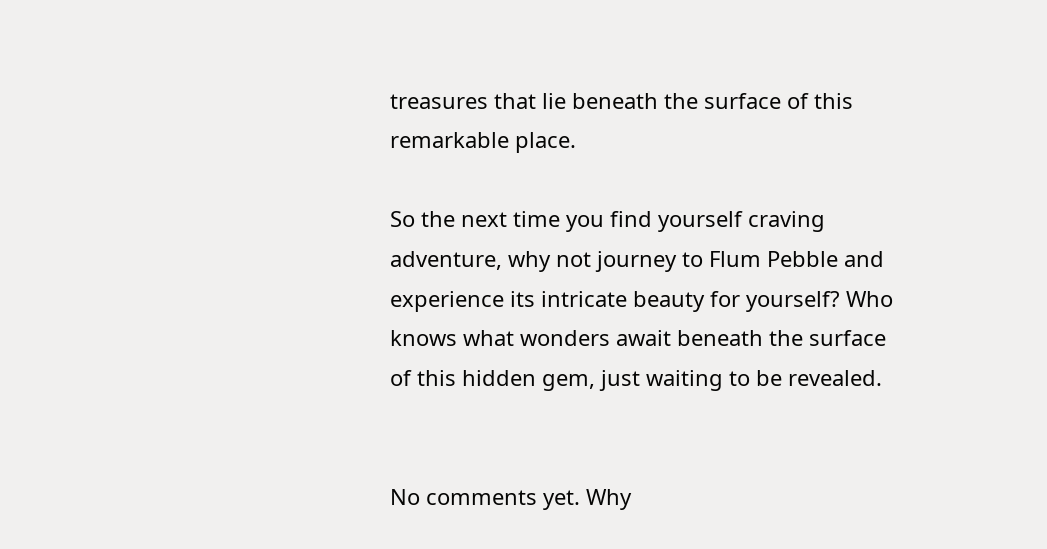treasures that lie beneath the surface of this remarkable place.

So the next time you find yourself craving adventure, why not journey to Flum Pebble and experience its intricate beauty for yourself? Who knows what wonders await beneath the surface of this hidden gem, just waiting to be revealed.


No comments yet. Why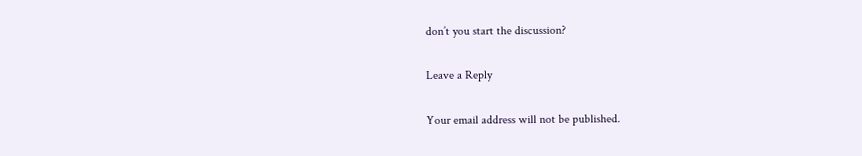don’t you start the discussion?

Leave a Reply

Your email address will not be published.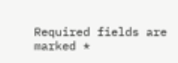Required fields are marked *